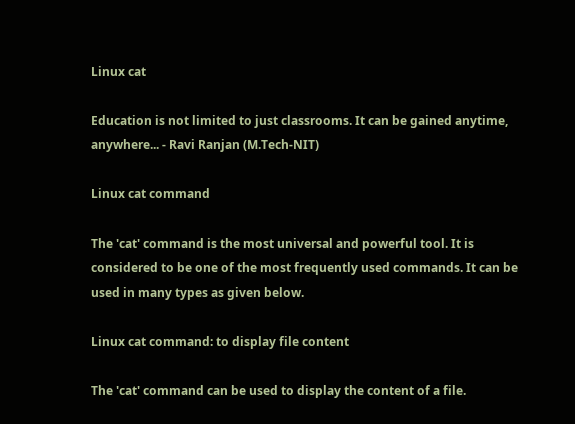Linux cat

Education is not limited to just classrooms. It can be gained anytime, anywhere... - Ravi Ranjan (M.Tech-NIT)

Linux cat command

The 'cat' command is the most universal and powerful tool. It is considered to be one of the most frequently used commands. It can be used in many types as given below.

Linux cat command: to display file content

The 'cat' command can be used to display the content of a file.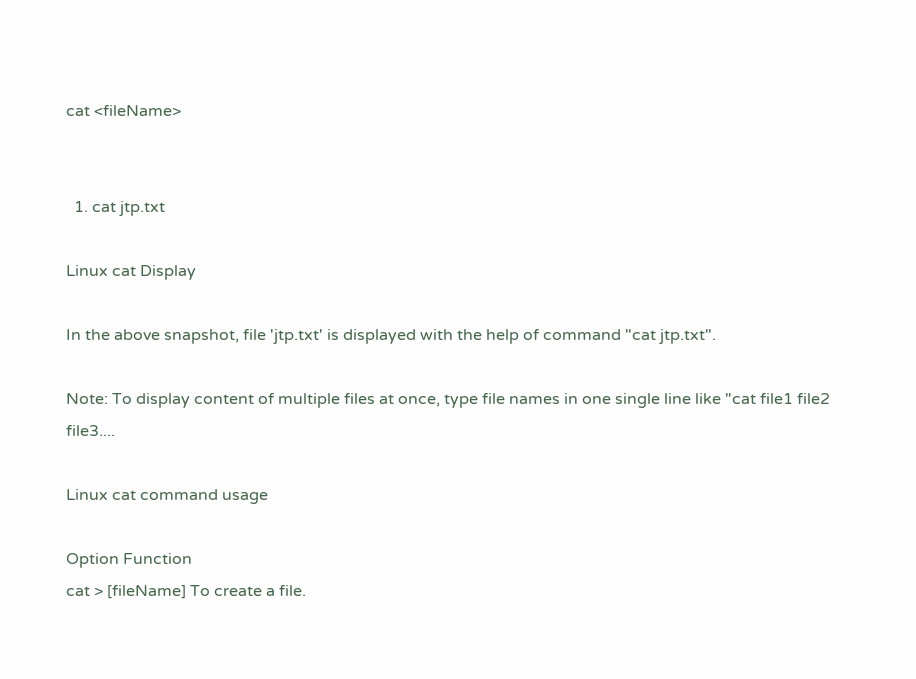cat <fileName>


  1. cat jtp.txt

Linux cat Display

In the above snapshot, file 'jtp.txt' is displayed with the help of command "cat jtp.txt".

Note: To display content of multiple files at once, type file names in one single line like "cat file1 file2 file3....

Linux cat command usage

Option Function
cat > [fileName] To create a file.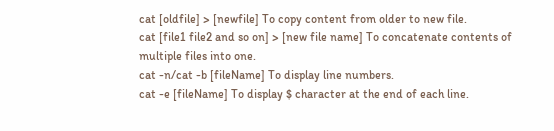cat [oldfile] > [newfile] To copy content from older to new file.
cat [file1 file2 and so on] > [new file name] To concatenate contents of multiple files into one.
cat -n/cat -b [fileName] To display line numbers.
cat -e [fileName] To display $ character at the end of each line.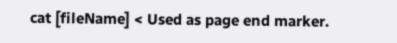cat [fileName] < Used as page end marker.